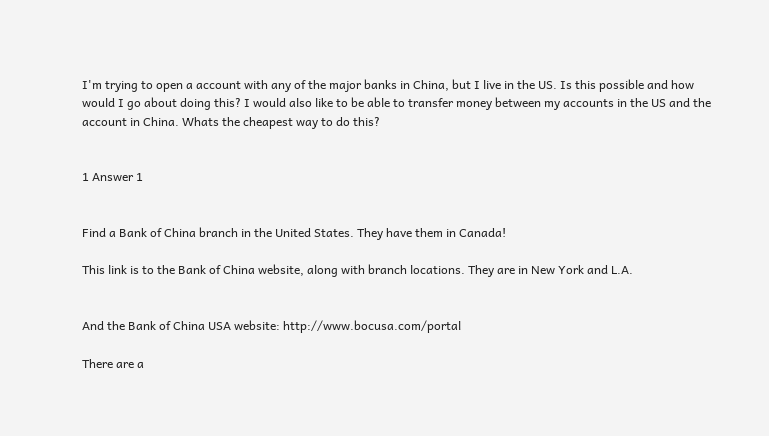I'm trying to open a account with any of the major banks in China, but I live in the US. Is this possible and how would I go about doing this? I would also like to be able to transfer money between my accounts in the US and the account in China. Whats the cheapest way to do this?


1 Answer 1


Find a Bank of China branch in the United States. They have them in Canada!

This link is to the Bank of China website, along with branch locations. They are in New York and L.A.


And the Bank of China USA website: http://www.bocusa.com/portal

There are a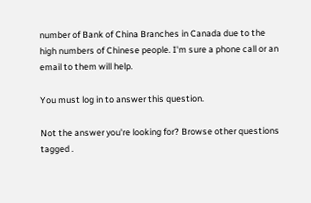number of Bank of China Branches in Canada due to the high numbers of Chinese people. I'm sure a phone call or an email to them will help.

You must log in to answer this question.

Not the answer you're looking for? Browse other questions tagged .